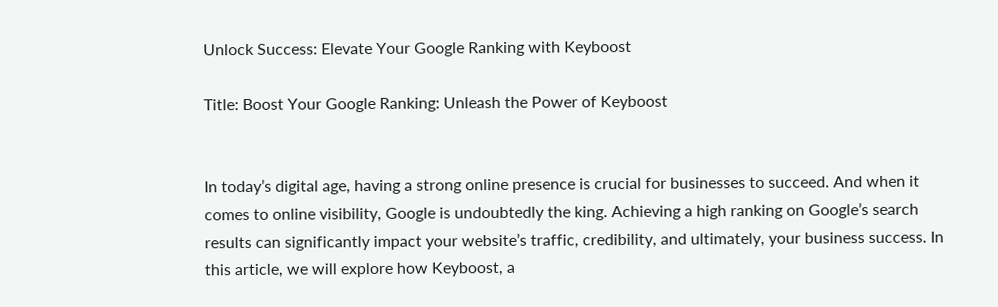Unlock Success: Elevate Your Google Ranking with Keyboost

Title: Boost Your Google Ranking: Unleash the Power of Keyboost


In today’s digital age, having a strong online presence is crucial for businesses to succeed. And when it comes to online visibility, Google is undoubtedly the king. Achieving a high ranking on Google’s search results can significantly impact your website’s traffic, credibility, and ultimately, your business success. In this article, we will explore how Keyboost, a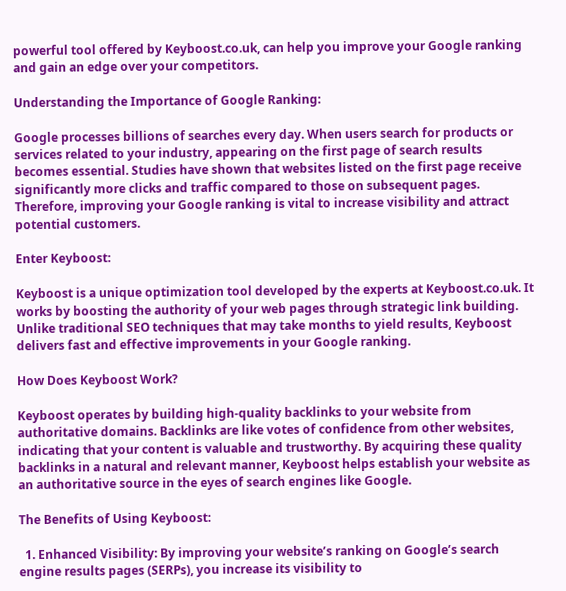powerful tool offered by Keyboost.co.uk, can help you improve your Google ranking and gain an edge over your competitors.

Understanding the Importance of Google Ranking:

Google processes billions of searches every day. When users search for products or services related to your industry, appearing on the first page of search results becomes essential. Studies have shown that websites listed on the first page receive significantly more clicks and traffic compared to those on subsequent pages. Therefore, improving your Google ranking is vital to increase visibility and attract potential customers.

Enter Keyboost:

Keyboost is a unique optimization tool developed by the experts at Keyboost.co.uk. It works by boosting the authority of your web pages through strategic link building. Unlike traditional SEO techniques that may take months to yield results, Keyboost delivers fast and effective improvements in your Google ranking.

How Does Keyboost Work?

Keyboost operates by building high-quality backlinks to your website from authoritative domains. Backlinks are like votes of confidence from other websites, indicating that your content is valuable and trustworthy. By acquiring these quality backlinks in a natural and relevant manner, Keyboost helps establish your website as an authoritative source in the eyes of search engines like Google.

The Benefits of Using Keyboost:

  1. Enhanced Visibility: By improving your website’s ranking on Google’s search engine results pages (SERPs), you increase its visibility to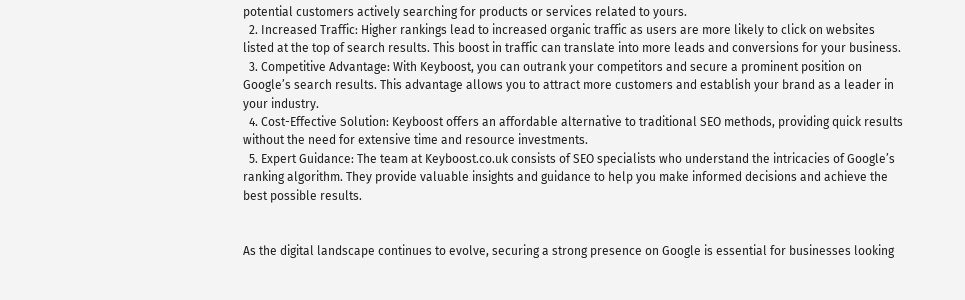potential customers actively searching for products or services related to yours.
  2. Increased Traffic: Higher rankings lead to increased organic traffic as users are more likely to click on websites listed at the top of search results. This boost in traffic can translate into more leads and conversions for your business.
  3. Competitive Advantage: With Keyboost, you can outrank your competitors and secure a prominent position on Google’s search results. This advantage allows you to attract more customers and establish your brand as a leader in your industry.
  4. Cost-Effective Solution: Keyboost offers an affordable alternative to traditional SEO methods, providing quick results without the need for extensive time and resource investments.
  5. Expert Guidance: The team at Keyboost.co.uk consists of SEO specialists who understand the intricacies of Google’s ranking algorithm. They provide valuable insights and guidance to help you make informed decisions and achieve the best possible results.


As the digital landscape continues to evolve, securing a strong presence on Google is essential for businesses looking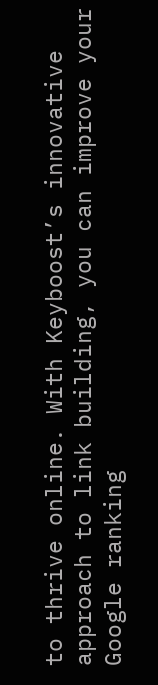to thrive online. With Keyboost’s innovative approach to link building, you can improve your Google ranking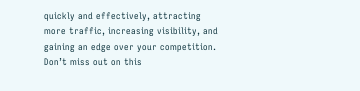quickly and effectively, attracting more traffic, increasing visibility, and gaining an edge over your competition. Don’t miss out on this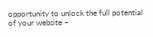opportunity to unlock the full potential of your website –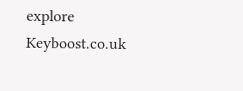explore Keyboost.co.uk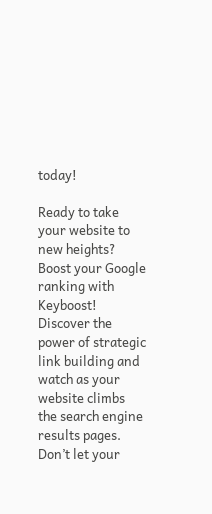today!

Ready to take your website to new heights? Boost your Google ranking with Keyboost! Discover the power of strategic link building and watch as your website climbs the search engine results pages. Don’t let your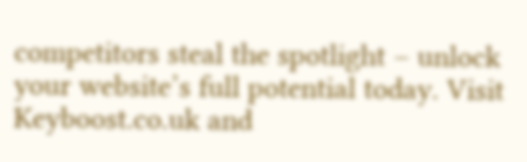competitors steal the spotlight – unlock your website’s full potential today. Visit Keyboost.co.uk and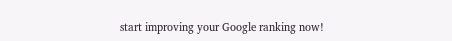start improving your Google ranking now!